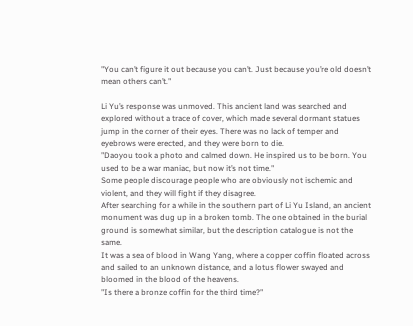"You can’t figure it out because you can’t. Just because you’re old doesn’t mean others can’t."

Li Yu’s response was unmoved. This ancient land was searched and explored without a trace of cover, which made several dormant statues jump in the corner of their eyes. There was no lack of temper and eyebrows were erected, and they were born to die.
"Daoyou took a photo and calmed down. He inspired us to be born. You used to be a war maniac, but now it’s not time."
Some people discourage people who are obviously not ischemic and violent, and they will fight if they disagree.
After searching for a while in the southern part of Li Yu Island, an ancient monument was dug up in a broken tomb. The one obtained in the burial ground is somewhat similar, but the description catalogue is not the same.
It was a sea of blood in Wang Yang, where a copper coffin floated across and sailed to an unknown distance, and a lotus flower swayed and bloomed in the blood of the heavens.
"Is there a bronze coffin for the third time?"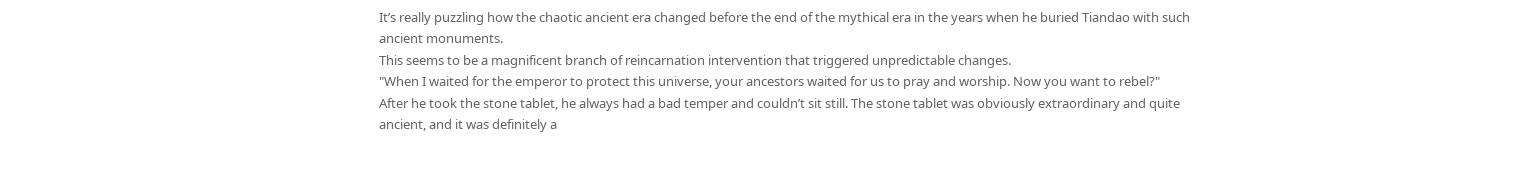It’s really puzzling how the chaotic ancient era changed before the end of the mythical era in the years when he buried Tiandao with such ancient monuments.
This seems to be a magnificent branch of reincarnation intervention that triggered unpredictable changes.
"When I waited for the emperor to protect this universe, your ancestors waited for us to pray and worship. Now you want to rebel?"
After he took the stone tablet, he always had a bad temper and couldn’t sit still. The stone tablet was obviously extraordinary and quite ancient, and it was definitely a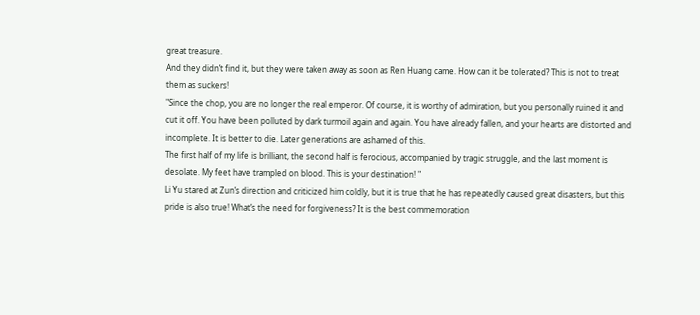great treasure.
And they didn’t find it, but they were taken away as soon as Ren Huang came. How can it be tolerated? This is not to treat them as suckers!
"Since the chop, you are no longer the real emperor. Of course, it is worthy of admiration, but you personally ruined it and cut it off. You have been polluted by dark turmoil again and again. You have already fallen, and your hearts are distorted and incomplete. It is better to die. Later generations are ashamed of this.
The first half of my life is brilliant, the second half is ferocious, accompanied by tragic struggle, and the last moment is desolate. My feet have trampled on blood. This is your destination! "
Li Yu stared at Zun’s direction and criticized him coldly, but it is true that he has repeatedly caused great disasters, but this pride is also true! What’s the need for forgiveness? It is the best commemoration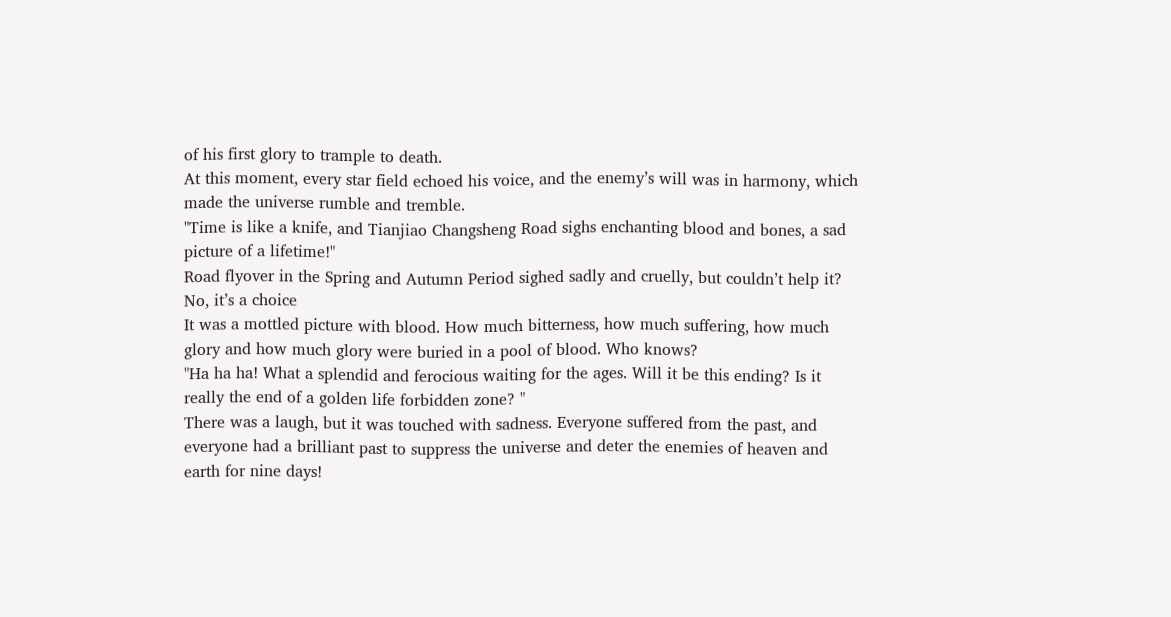of his first glory to trample to death.
At this moment, every star field echoed his voice, and the enemy’s will was in harmony, which made the universe rumble and tremble.
"Time is like a knife, and Tianjiao Changsheng Road sighs enchanting blood and bones, a sad picture of a lifetime!"
Road flyover in the Spring and Autumn Period sighed sadly and cruelly, but couldn’t help it? No, it’s a choice
It was a mottled picture with blood. How much bitterness, how much suffering, how much glory and how much glory were buried in a pool of blood. Who knows?
"Ha ha ha! What a splendid and ferocious waiting for the ages. Will it be this ending? Is it really the end of a golden life forbidden zone? "
There was a laugh, but it was touched with sadness. Everyone suffered from the past, and everyone had a brilliant past to suppress the universe and deter the enemies of heaven and earth for nine days!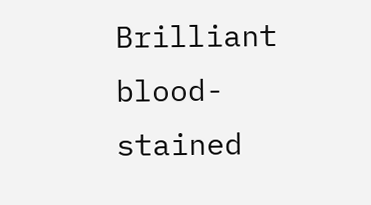Brilliant blood-stained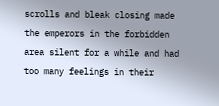scrolls and bleak closing made the emperors in the forbidden area silent for a while and had too many feelings in their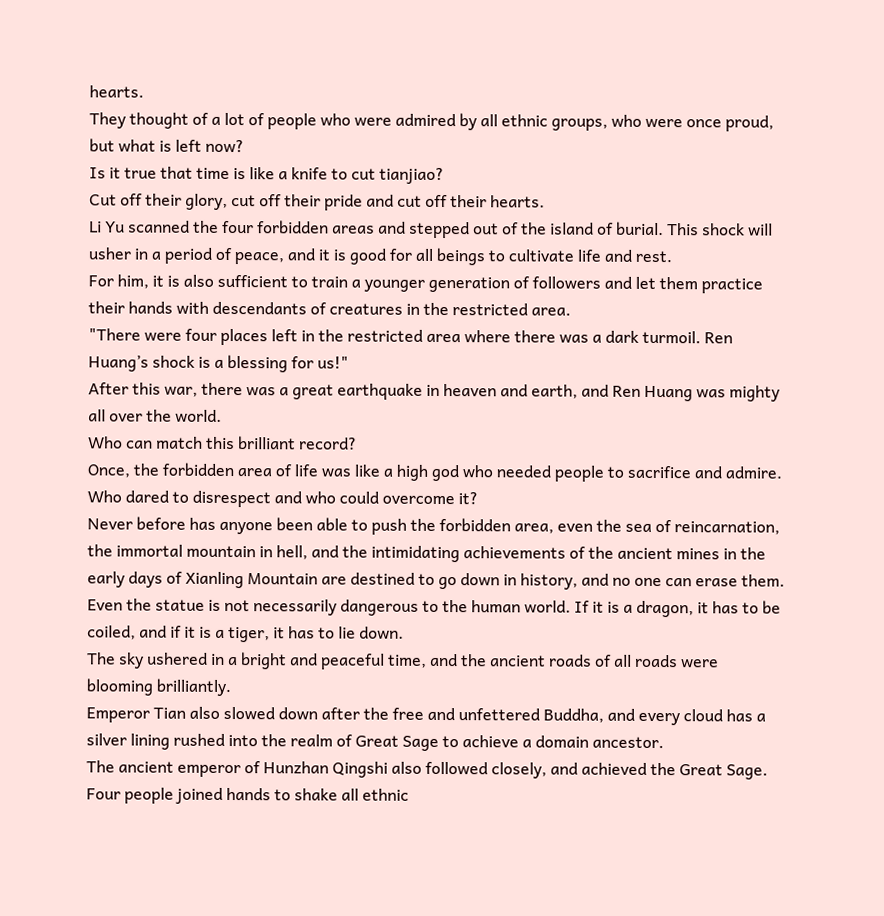hearts.
They thought of a lot of people who were admired by all ethnic groups, who were once proud, but what is left now?
Is it true that time is like a knife to cut tianjiao?
Cut off their glory, cut off their pride and cut off their hearts.
Li Yu scanned the four forbidden areas and stepped out of the island of burial. This shock will usher in a period of peace, and it is good for all beings to cultivate life and rest.
For him, it is also sufficient to train a younger generation of followers and let them practice their hands with descendants of creatures in the restricted area.
"There were four places left in the restricted area where there was a dark turmoil. Ren Huang’s shock is a blessing for us!"
After this war, there was a great earthquake in heaven and earth, and Ren Huang was mighty all over the world.
Who can match this brilliant record?
Once, the forbidden area of life was like a high god who needed people to sacrifice and admire. Who dared to disrespect and who could overcome it?
Never before has anyone been able to push the forbidden area, even the sea of reincarnation, the immortal mountain in hell, and the intimidating achievements of the ancient mines in the early days of Xianling Mountain are destined to go down in history, and no one can erase them.
Even the statue is not necessarily dangerous to the human world. If it is a dragon, it has to be coiled, and if it is a tiger, it has to lie down.
The sky ushered in a bright and peaceful time, and the ancient roads of all roads were blooming brilliantly.
Emperor Tian also slowed down after the free and unfettered Buddha, and every cloud has a silver lining rushed into the realm of Great Sage to achieve a domain ancestor.
The ancient emperor of Hunzhan Qingshi also followed closely, and achieved the Great Sage. Four people joined hands to shake all ethnic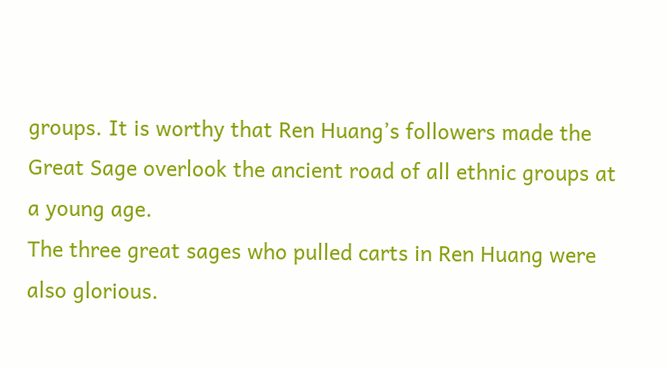groups. It is worthy that Ren Huang’s followers made the Great Sage overlook the ancient road of all ethnic groups at a young age.
The three great sages who pulled carts in Ren Huang were also glorious.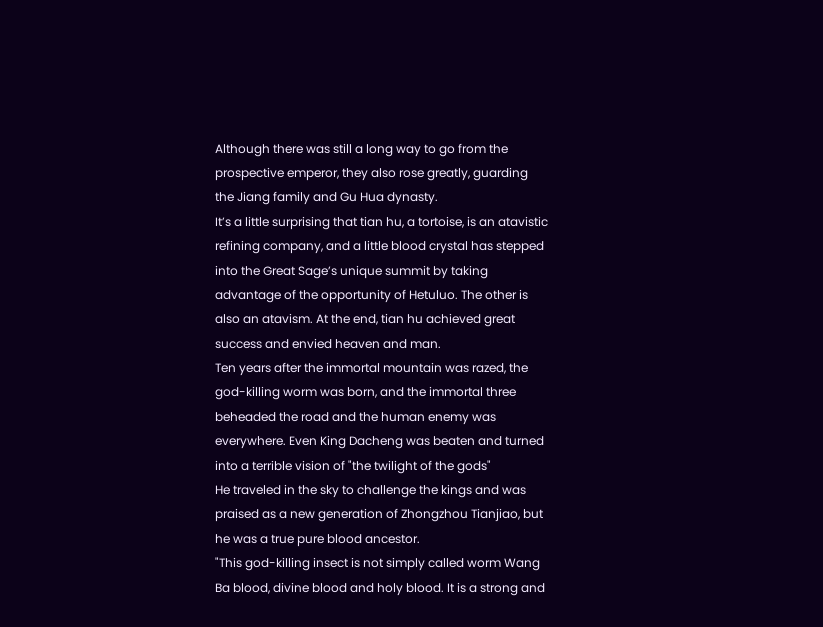Although there was still a long way to go from the prospective emperor, they also rose greatly, guarding the Jiang family and Gu Hua dynasty.
It’s a little surprising that tian hu, a tortoise, is an atavistic refining company, and a little blood crystal has stepped into the Great Sage’s unique summit by taking advantage of the opportunity of Hetuluo. The other is also an atavism. At the end, tian hu achieved great success and envied heaven and man.
Ten years after the immortal mountain was razed, the god-killing worm was born, and the immortal three beheaded the road and the human enemy was everywhere. Even King Dacheng was beaten and turned into a terrible vision of "the twilight of the gods"
He traveled in the sky to challenge the kings and was praised as a new generation of Zhongzhou Tianjiao, but he was a true pure blood ancestor.
"This god-killing insect is not simply called worm Wang Ba blood, divine blood and holy blood. It is a strong and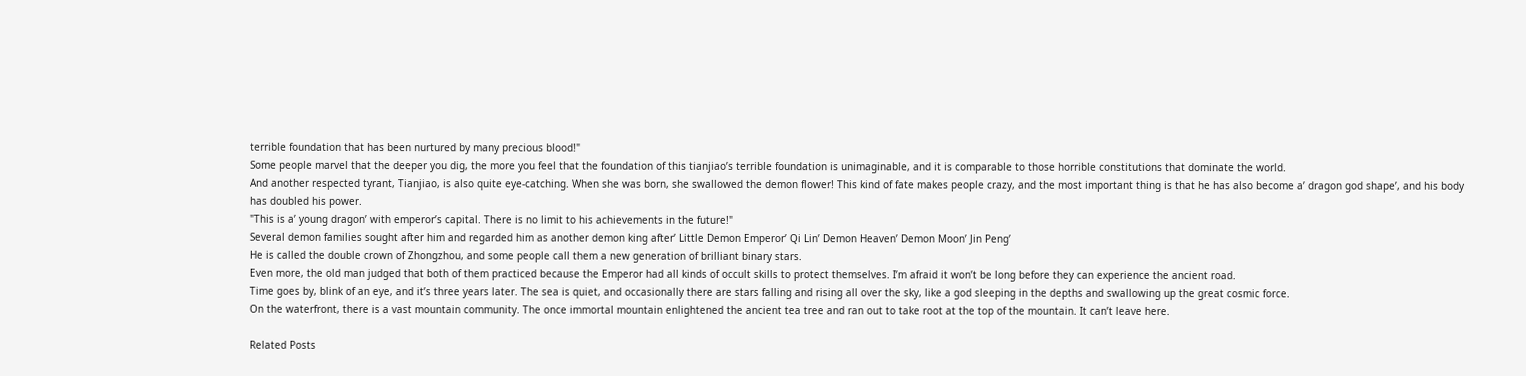terrible foundation that has been nurtured by many precious blood!"
Some people marvel that the deeper you dig, the more you feel that the foundation of this tianjiao’s terrible foundation is unimaginable, and it is comparable to those horrible constitutions that dominate the world.
And another respected tyrant, Tianjiao, is also quite eye-catching. When she was born, she swallowed the demon flower! This kind of fate makes people crazy, and the most important thing is that he has also become a’ dragon god shape’, and his body has doubled his power.
"This is a’ young dragon’ with emperor’s capital. There is no limit to his achievements in the future!"
Several demon families sought after him and regarded him as another demon king after’ Little Demon Emperor’ Qi Lin’ Demon Heaven’ Demon Moon’ Jin Peng’
He is called the double crown of Zhongzhou, and some people call them a new generation of brilliant binary stars.
Even more, the old man judged that both of them practiced because the Emperor had all kinds of occult skills to protect themselves. I’m afraid it won’t be long before they can experience the ancient road.
Time goes by, blink of an eye, and it’s three years later. The sea is quiet, and occasionally there are stars falling and rising all over the sky, like a god sleeping in the depths and swallowing up the great cosmic force.
On the waterfront, there is a vast mountain community. The once immortal mountain enlightened the ancient tea tree and ran out to take root at the top of the mountain. It can’t leave here.

Related Posts